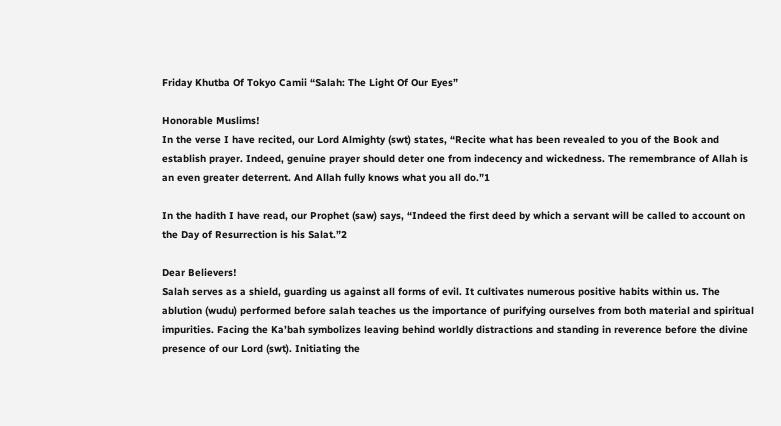Friday Khutba Of Tokyo Camii “Salah: The Light Of Our Eyes”

Honorable Muslims!
In the verse I have recited, our Lord Almighty (swt) states, “Recite what has been revealed to you of the Book and establish prayer. Indeed, genuine prayer should deter one from indecency and wickedness. The remembrance of Allah is an even greater deterrent. And Allah fully knows what you all do.”1

In the hadith I have read, our Prophet (saw) says, “Indeed the first deed by which a servant will be called to account on the Day of Resurrection is his Salat.”2

Dear Believers!
Salah serves as a shield, guarding us against all forms of evil. It cultivates numerous positive habits within us. The ablution (wudu) performed before salah teaches us the importance of purifying ourselves from both material and spiritual impurities. Facing the Ka’bah symbolizes leaving behind worldly distractions and standing in reverence before the divine presence of our Lord (swt). Initiating the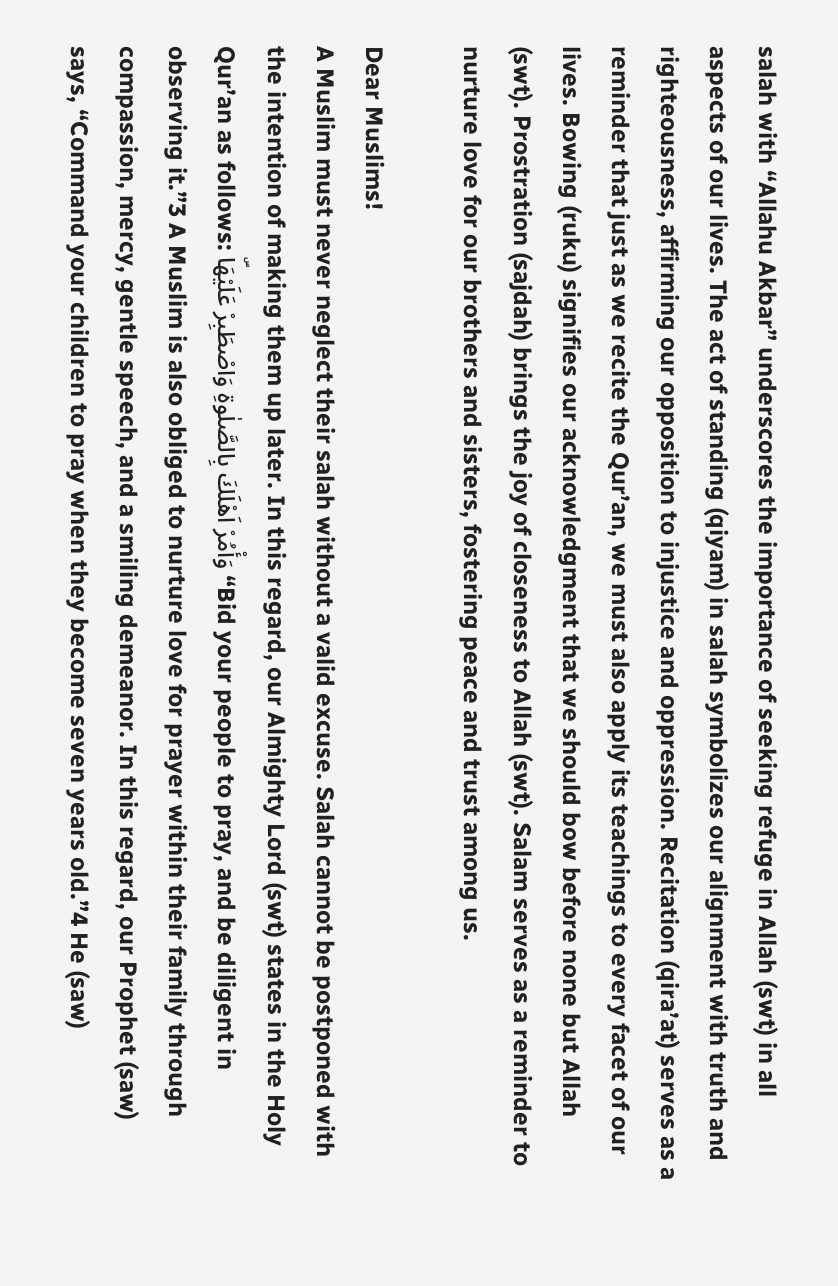salah with “Allahu Akbar” underscores the importance of seeking refuge in Allah (swt) in all aspects of our lives. The act of standing (qiyam) in salah symbolizes our alignment with truth and righteousness, affirming our opposition to injustice and oppression. Recitation (qira’at) serves as a reminder that just as we recite the Qur’an, we must also apply its teachings to every facet of our lives. Bowing (ruku) signifies our acknowledgment that we should bow before none but Allah (swt). Prostration (sajdah) brings the joy of closeness to Allah (swt). Salam serves as a reminder to nurture love for our brothers and sisters, fostering peace and trust among us.

Dear Muslims!
A Muslim must never neglect their salah without a valid excuse. Salah cannot be postponed with the intention of making them up later. In this regard, our Almighty Lord (swt) states in the Holy Qur’an as follows: وَأْمُرْ اَهْلَكَ بِالصَّلٰوةِ وَاصْطَبِرْ عَلَيْهَاۜ “Bid your people to pray, and be diligent in observing it.”3 A Muslim is also obliged to nurture love for prayer within their family through compassion, mercy, gentle speech, and a smiling demeanor. In this regard, our Prophet (saw) says, “Command your children to pray when they become seven years old.”4 He (saw)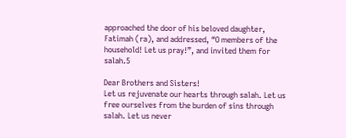approached the door of his beloved daughter, Fatimah (ra), and addressed, “O members of the household! Let us pray!”, and invited them for salah.5

Dear Brothers and Sisters!
Let us rejuvenate our hearts through salah. Let us free ourselves from the burden of sins through salah. Let us never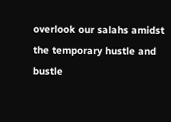overlook our salahs amidst the temporary hustle and bustle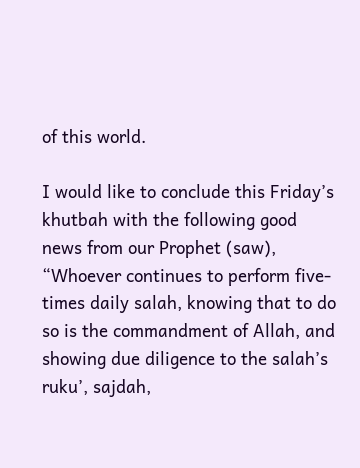of this world.

I would like to conclude this Friday’s khutbah with the following good news from our Prophet (saw), “Whoever continues to perform five-times daily salah, knowing that to do so is the commandment of Allah, and showing due diligence to the salah’s ruku’, sajdah,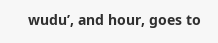wudu’, and hour, goes to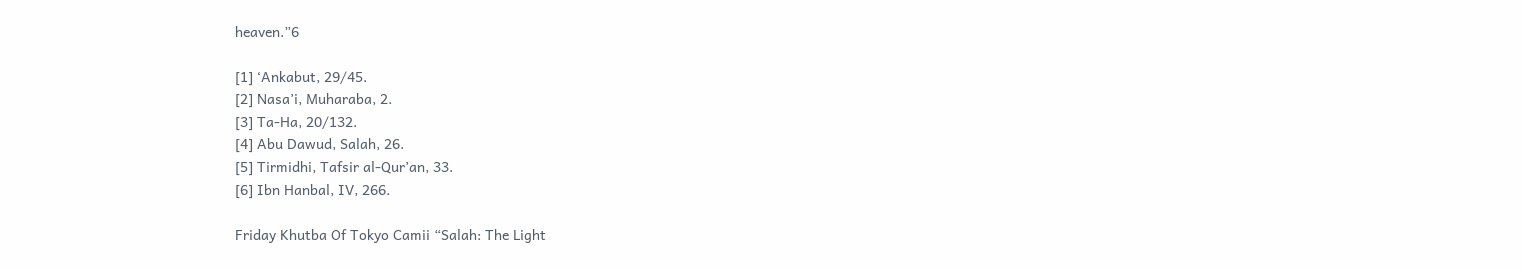heaven.”6

[1] ‘Ankabut, 29/45.
[2] Nasa’i, Muharaba, 2.
[3] Ta-Ha, 20/132.
[4] Abu Dawud, Salah, 26.
[5] Tirmidhi, Tafsir al-Qur’an, 33.
[6] Ibn Hanbal, IV, 266.

Friday Khutba Of Tokyo Camii “Salah: The Light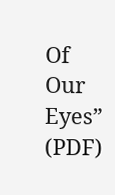Of Our Eyes” (PDF)